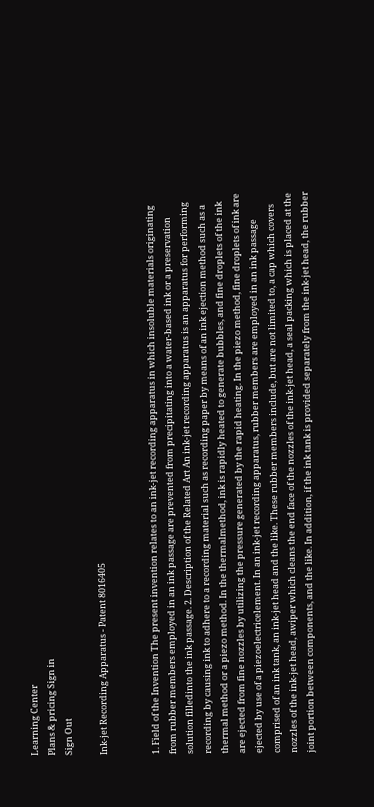Learning Center
Plans & pricing Sign in
Sign Out

Ink-jet Recording Apparatus - Patent 8016405


1. Field of the Invention The present invention relates to an ink-jet recording apparatus in which insoluble materials originating from rubber members employed in an ink passage are prevented from precipitating into a water-based ink or a preservation solution filledinto the ink passage. 2. Description of the Related Art An ink-jet recording apparatus is an apparatus for performing recording by causing ink to adhere to a recording material such as recording paper by means of an ink ejection method such as a thermal method or a piezo method. In the thermalmethod, ink is rapidly heated to generate bubbles, and fine droplets of the ink are ejected from fine nozzles by utilizing the pressure generated by the rapid heating. In the piezo method, fine droplets of ink are ejected by use of a piezoelectricelement. In an ink-jet recording apparatus, rubber members are employed in an ink passage comprised of an ink tank, an ink-jet head and the like. These rubber members include, but are not limited to, a cap which covers nozzles of the ink-jet head, awiper which cleans the end face of the nozzles of the ink-jet head, a seal packing which is placed at the joint portion between components, and the like. In addition, if the ink tank is provided separately from the ink-jet head, the rubber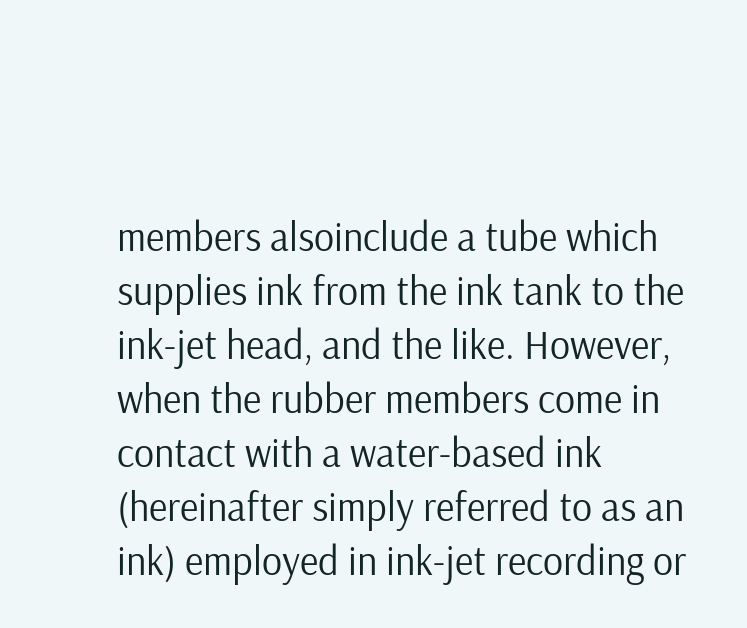members alsoinclude a tube which supplies ink from the ink tank to the ink-jet head, and the like. However, when the rubber members come in contact with a water-based ink (hereinafter simply referred to as an ink) employed in ink-jet recording or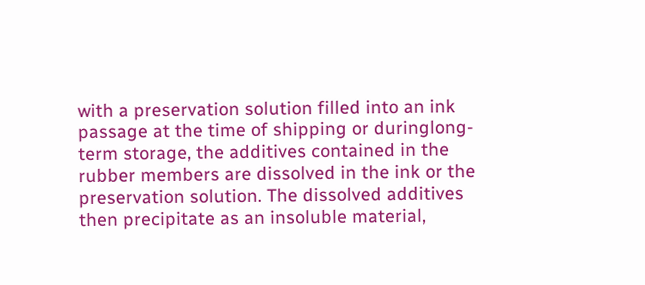with a preservation solution filled into an ink passage at the time of shipping or duringlong-term storage, the additives contained in the rubber members are dissolved in the ink or the preservation solution. The dissolved additives then precipitate as an insoluble material,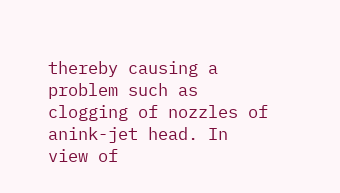thereby causing a problem such as clogging of nozzles of anink-jet head. In view of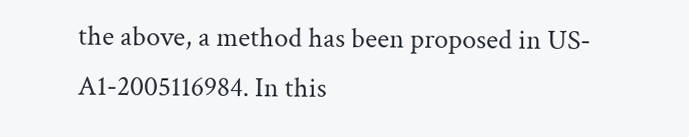the above, a method has been proposed in US-A1-2005116984. In this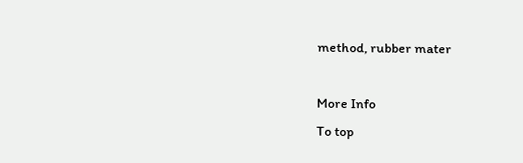method, rubber mater

More Info
To top